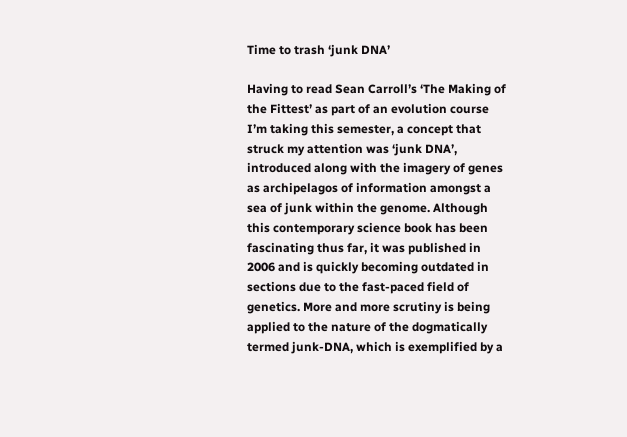Time to trash ‘junk DNA’

Having to read Sean Carroll’s ‘The Making of the Fittest’ as part of an evolution course I’m taking this semester, a concept that struck my attention was ‘junk DNA’, introduced along with the imagery of genes as archipelagos of information amongst a sea of junk within the genome. Although this contemporary science book has been fascinating thus far, it was published in 2006 and is quickly becoming outdated in sections due to the fast-paced field of genetics. More and more scrutiny is being applied to the nature of the dogmatically termed junk-DNA, which is exemplified by a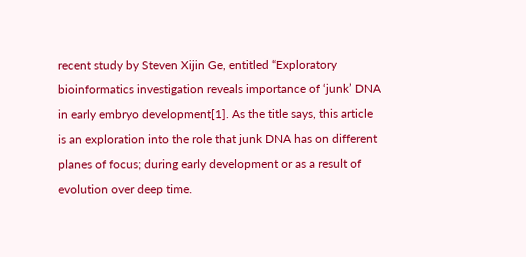recent study by Steven Xijin Ge, entitled “Exploratory bioinformatics investigation reveals importance of ‘junk’ DNA in early embryo development[1]. As the title says, this article is an exploration into the role that junk DNA has on different planes of focus; during early development or as a result of evolution over deep time.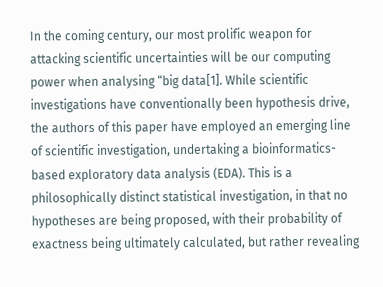In the coming century, our most prolific weapon for attacking scientific uncertainties will be our computing power when analysing “big data[1]. While scientific investigations have conventionally been hypothesis drive, the authors of this paper have employed an emerging line of scientific investigation, undertaking a bioinformatics-based exploratory data analysis (EDA). This is a philosophically distinct statistical investigation, in that no hypotheses are being proposed, with their probability of exactness being ultimately calculated, but rather revealing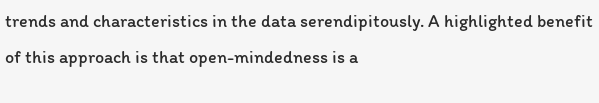trends and characteristics in the data serendipitously. A highlighted benefit of this approach is that open-mindedness is a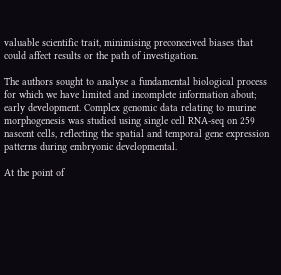valuable scientific trait, minimising preconceived biases that could affect results or the path of investigation.

The authors sought to analyse a fundamental biological process for which we have limited and incomplete information about; early development. Complex genomic data relating to murine morphogenesis was studied using single cell RNA-seq on 259 nascent cells, reflecting the spatial and temporal gene expression patterns during embryonic developmental.

At the point of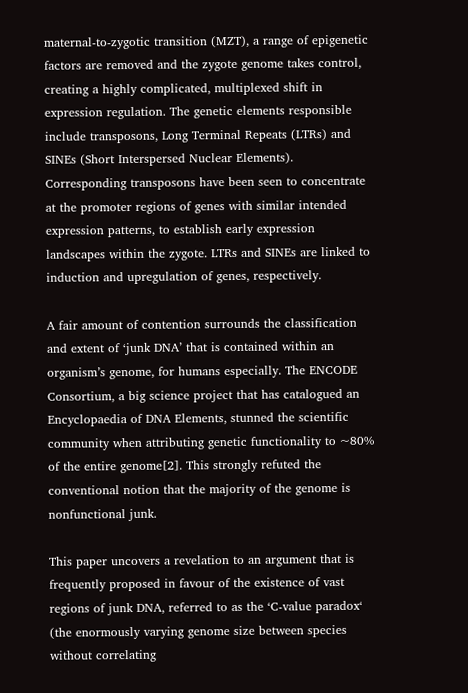maternal-to-zygotic transition (MZT), a range of epigenetic factors are removed and the zygote genome takes control, creating a highly complicated, multiplexed shift in expression regulation. The genetic elements responsible include transposons, Long Terminal Repeats (LTRs) and SINEs (Short Interspersed Nuclear Elements). Corresponding transposons have been seen to concentrate at the promoter regions of genes with similar intended expression patterns, to establish early expression landscapes within the zygote. LTRs and SINEs are linked to induction and upregulation of genes, respectively.

A fair amount of contention surrounds the classification and extent of ‘junk DNA’ that is contained within an organism’s genome, for humans especially. The ENCODE Consortium, a big science project that has catalogued an Encyclopaedia of DNA Elements, stunned the scientific community when attributing genetic functionality to ~80% of the entire genome[2]. This strongly refuted the conventional notion that the majority of the genome is nonfunctional junk.

This paper uncovers a revelation to an argument that is frequently proposed in favour of the existence of vast regions of junk DNA, referred to as the ‘C-value paradox‘ (the enormously varying genome size between species without correlating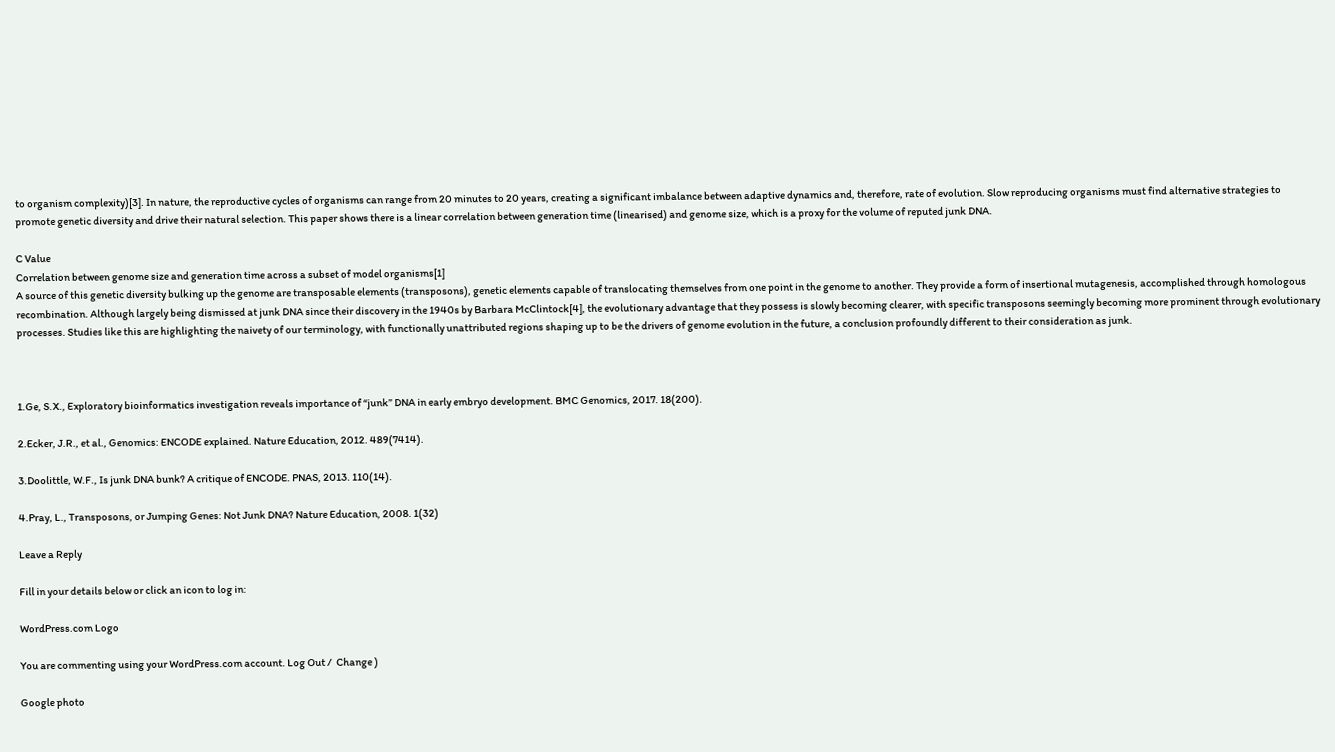to organism complexity)[3]. In nature, the reproductive cycles of organisms can range from 20 minutes to 20 years, creating a significant imbalance between adaptive dynamics and, therefore, rate of evolution. Slow reproducing organisms must find alternative strategies to promote genetic diversity and drive their natural selection. This paper shows there is a linear correlation between generation time (linearised) and genome size, which is a proxy for the volume of reputed junk DNA.

C Value
Correlation between genome size and generation time across a subset of model organisms[1]
A source of this genetic diversity bulking up the genome are transposable elements (transposons), genetic elements capable of translocating themselves from one point in the genome to another. They provide a form of insertional mutagenesis, accomplished through homologous recombination. Although largely being dismissed at junk DNA since their discovery in the 1940s by Barbara McClintock[4], the evolutionary advantage that they possess is slowly becoming clearer, with specific transposons seemingly becoming more prominent through evolutionary processes. Studies like this are highlighting the naivety of our terminology, with functionally unattributed regions shaping up to be the drivers of genome evolution in the future, a conclusion profoundly different to their consideration as junk.



1.Ge, S.X., Exploratory bioinformatics investigation reveals importance of “junk” DNA in early embryo development. BMC Genomics, 2017. 18(200).

2.Ecker, J.R., et al., Genomics: ENCODE explained. Nature Education, 2012. 489(7414).

3.Doolittle, W.F., Is junk DNA bunk? A critique of ENCODE. PNAS, 2013. 110(14).

4.Pray, L., Transposons, or Jumping Genes: Not Junk DNA? Nature Education, 2008. 1(32)

Leave a Reply

Fill in your details below or click an icon to log in:

WordPress.com Logo

You are commenting using your WordPress.com account. Log Out /  Change )

Google photo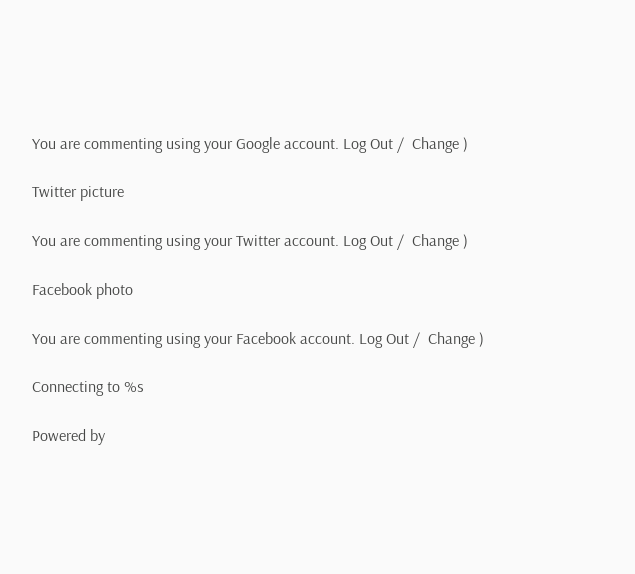You are commenting using your Google account. Log Out /  Change )

Twitter picture

You are commenting using your Twitter account. Log Out /  Change )

Facebook photo

You are commenting using your Facebook account. Log Out /  Change )

Connecting to %s

Powered by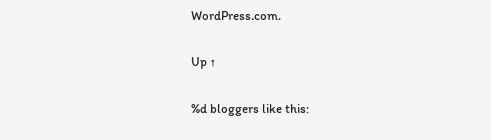WordPress.com.

Up ↑

%d bloggers like this: